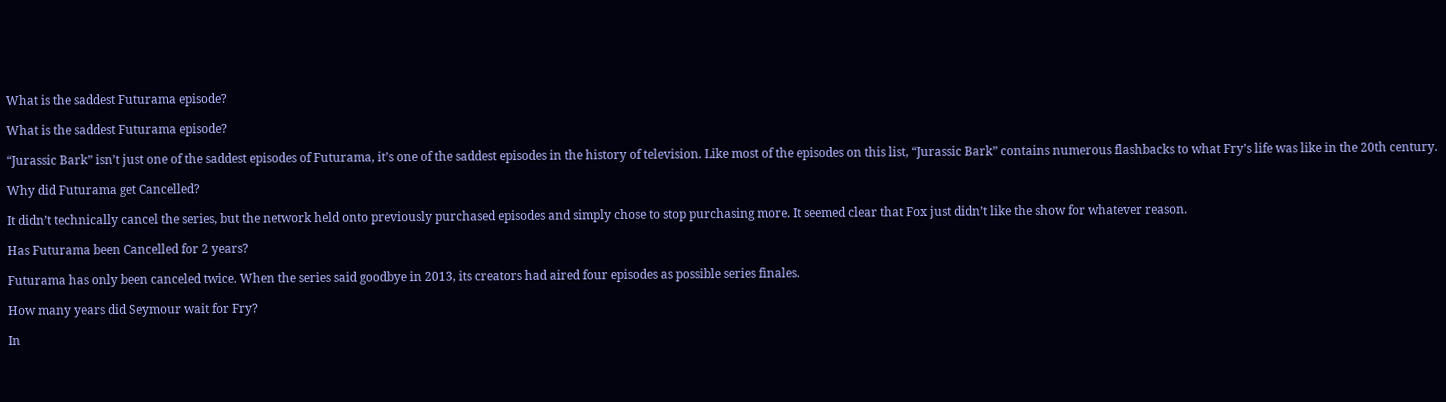What is the saddest Futurama episode?

What is the saddest Futurama episode?

“Jurassic Bark” isn’t just one of the saddest episodes of Futurama, it’s one of the saddest episodes in the history of television. Like most of the episodes on this list, “Jurassic Bark” contains numerous flashbacks to what Fry’s life was like in the 20th century.

Why did Futurama get Cancelled?

It didn’t technically cancel the series, but the network held onto previously purchased episodes and simply chose to stop purchasing more. It seemed clear that Fox just didn’t like the show for whatever reason.

Has Futurama been Cancelled for 2 years?

Futurama has only been canceled twice. When the series said goodbye in 2013, its creators had aired four episodes as possible series finales.

How many years did Seymour wait for Fry?

In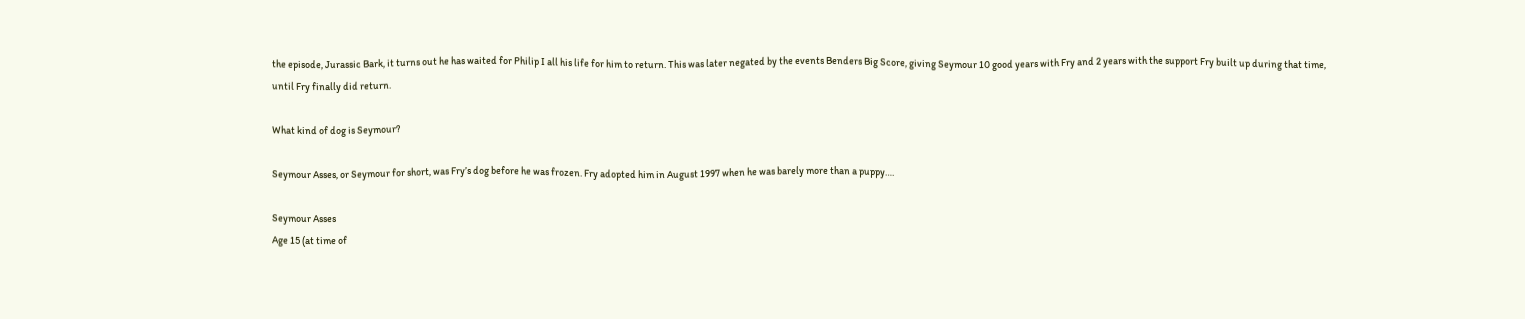the episode, Jurassic Bark, it turns out he has waited for Philip I all his life for him to return. This was later negated by the events Benders Big Score, giving Seymour 10 good years with Fry and 2 years with the support Fry built up during that time, until Fry finally did return.

What kind of dog is Seymour?

Seymour Asses, or Seymour for short, was Fry’s dog before he was frozen. Fry adopted him in August 1997 when he was barely more than a puppy….

Seymour Asses
Age 15 (at time of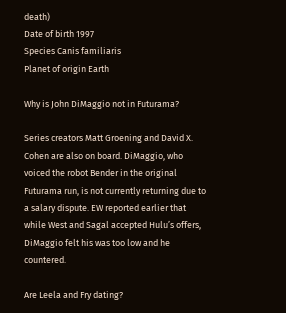death)
Date of birth 1997
Species Canis familiaris
Planet of origin Earth

Why is John DiMaggio not in Futurama?

Series creators Matt Groening and David X. Cohen are also on board. DiMaggio, who voiced the robot Bender in the original Futurama run, is not currently returning due to a salary dispute. EW reported earlier that while West and Sagal accepted Hulu’s offers, DiMaggio felt his was too low and he countered.

Are Leela and Fry dating?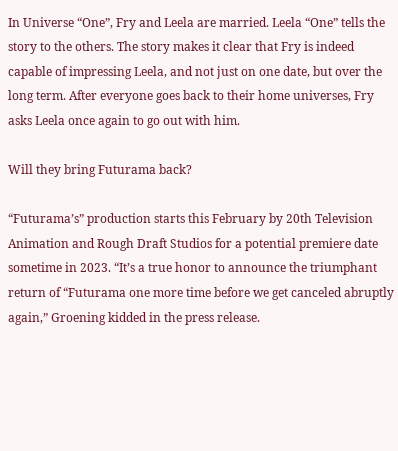In Universe “One”, Fry and Leela are married. Leela “One” tells the story to the others. The story makes it clear that Fry is indeed capable of impressing Leela, and not just on one date, but over the long term. After everyone goes back to their home universes, Fry asks Leela once again to go out with him.

Will they bring Futurama back?

“Futurama’s” production starts this February by 20th Television Animation and Rough Draft Studios for a potential premiere date sometime in 2023. “It’s a true honor to announce the triumphant return of “Futurama one more time before we get canceled abruptly again,” Groening kidded in the press release.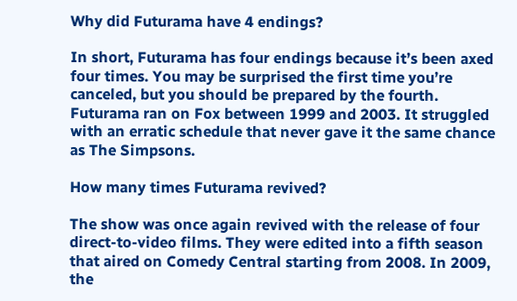Why did Futurama have 4 endings?

In short, Futurama has four endings because it’s been axed four times. You may be surprised the first time you’re canceled, but you should be prepared by the fourth. Futurama ran on Fox between 1999 and 2003. It struggled with an erratic schedule that never gave it the same chance as The Simpsons.

How many times Futurama revived?

The show was once again revived with the release of four direct-to-video films. They were edited into a fifth season that aired on Comedy Central starting from 2008. In 2009, the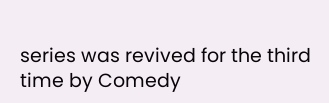series was revived for the third time by Comedy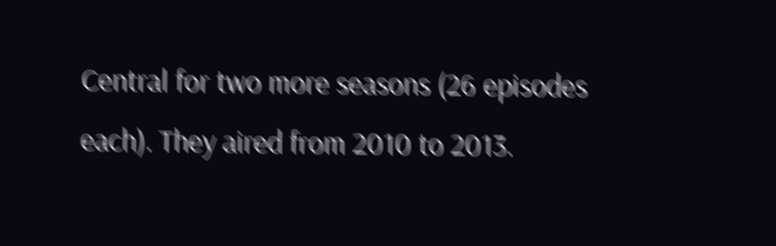Central for two more seasons (26 episodes each). They aired from 2010 to 2013.